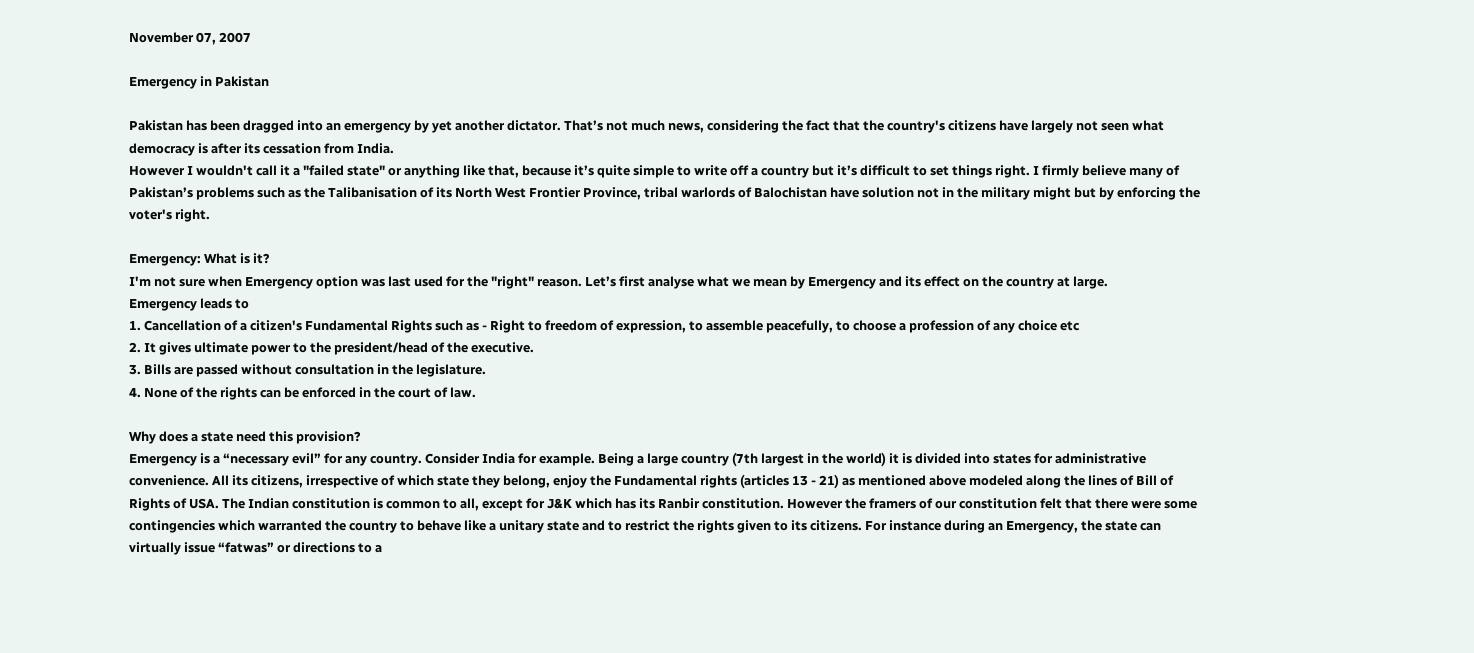November 07, 2007

Emergency in Pakistan

Pakistan has been dragged into an emergency by yet another dictator. That’s not much news, considering the fact that the country's citizens have largely not seen what democracy is after its cessation from India.
However I wouldn't call it a "failed state" or anything like that, because it’s quite simple to write off a country but it’s difficult to set things right. I firmly believe many of Pakistan’s problems such as the Talibanisation of its North West Frontier Province, tribal warlords of Balochistan have solution not in the military might but by enforcing the voter's right.

Emergency: What is it?
I'm not sure when Emergency option was last used for the "right" reason. Let’s first analyse what we mean by Emergency and its effect on the country at large.
Emergency leads to
1. Cancellation of a citizen's Fundamental Rights such as - Right to freedom of expression, to assemble peacefully, to choose a profession of any choice etc
2. It gives ultimate power to the president/head of the executive.
3. Bills are passed without consultation in the legislature.
4. None of the rights can be enforced in the court of law.

Why does a state need this provision?
Emergency is a “necessary evil” for any country. Consider India for example. Being a large country (7th largest in the world) it is divided into states for administrative convenience. All its citizens, irrespective of which state they belong, enjoy the Fundamental rights (articles 13 - 21) as mentioned above modeled along the lines of Bill of Rights of USA. The Indian constitution is common to all, except for J&K which has its Ranbir constitution. However the framers of our constitution felt that there were some contingencies which warranted the country to behave like a unitary state and to restrict the rights given to its citizens. For instance during an Emergency, the state can virtually issue “fatwas” or directions to a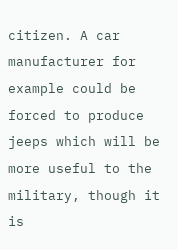citizen. A car manufacturer for example could be forced to produce jeeps which will be more useful to the military, though it is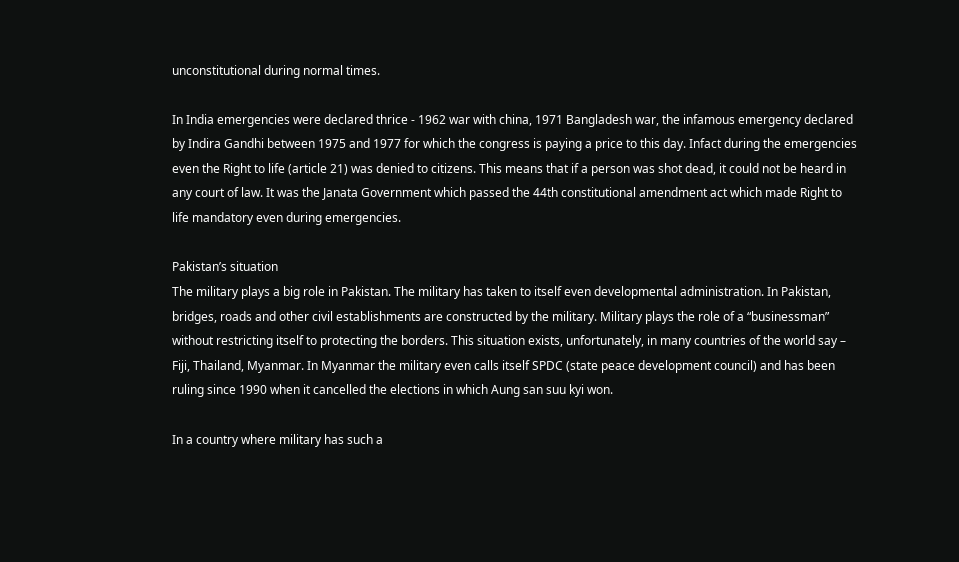unconstitutional during normal times.

In India emergencies were declared thrice - 1962 war with china, 1971 Bangladesh war, the infamous emergency declared by Indira Gandhi between 1975 and 1977 for which the congress is paying a price to this day. Infact during the emergencies even the Right to life (article 21) was denied to citizens. This means that if a person was shot dead, it could not be heard in any court of law. It was the Janata Government which passed the 44th constitutional amendment act which made Right to life mandatory even during emergencies.

Pakistan’s situation
The military plays a big role in Pakistan. The military has taken to itself even developmental administration. In Pakistan, bridges, roads and other civil establishments are constructed by the military. Military plays the role of a “businessman” without restricting itself to protecting the borders. This situation exists, unfortunately, in many countries of the world say – Fiji, Thailand, Myanmar. In Myanmar the military even calls itself SPDC (state peace development council) and has been ruling since 1990 when it cancelled the elections in which Aung san suu kyi won.

In a country where military has such a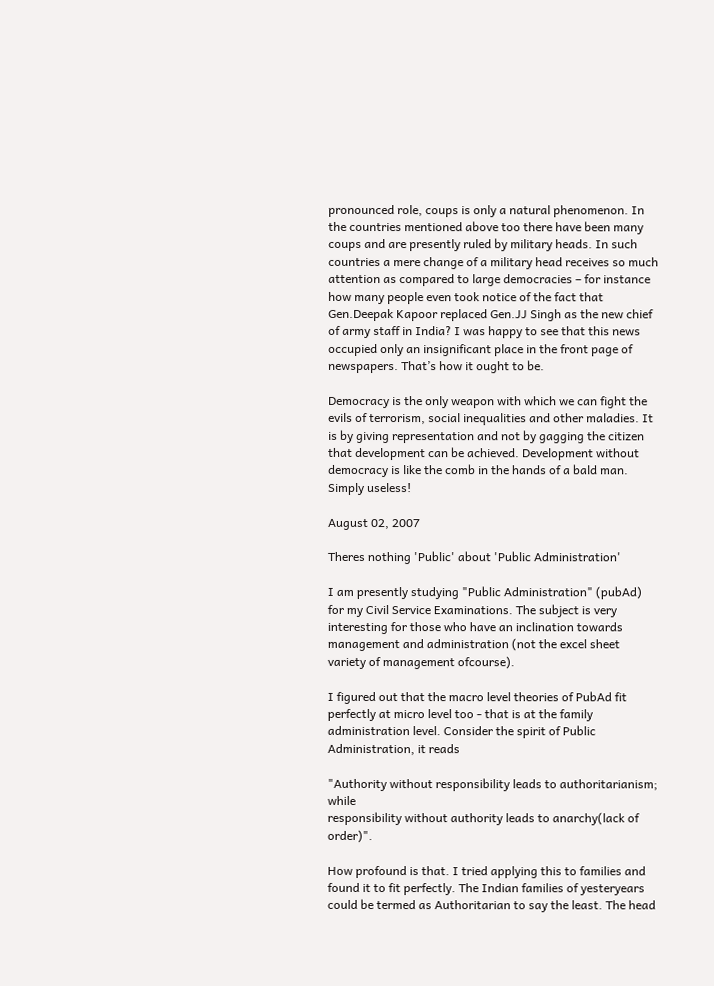pronounced role, coups is only a natural phenomenon. In the countries mentioned above too there have been many coups and are presently ruled by military heads. In such countries a mere change of a military head receives so much attention as compared to large democracies – for instance how many people even took notice of the fact that Gen.Deepak Kapoor replaced Gen.JJ Singh as the new chief of army staff in India? I was happy to see that this news occupied only an insignificant place in the front page of newspapers. That’s how it ought to be.

Democracy is the only weapon with which we can fight the evils of terrorism, social inequalities and other maladies. It is by giving representation and not by gagging the citizen that development can be achieved. Development without democracy is like the comb in the hands of a bald man. Simply useless!

August 02, 2007

Theres nothing 'Public' about 'Public Administration'

I am presently studying "Public Administration" (pubAd) for my Civil Service Examinations. The subject is very interesting for those who have an inclination towards management and administration (not the excel sheet variety of management ofcourse).

I figured out that the macro level theories of PubAd fit perfectly at micro level too - that is at the family administration level. Consider the spirit of Public Administration, it reads

"Authority without responsibility leads to authoritarianism; while
responsibility without authority leads to anarchy(lack of order)".

How profound is that. I tried applying this to families and found it to fit perfectly. The Indian families of yesteryears could be termed as Authoritarian to say the least. The head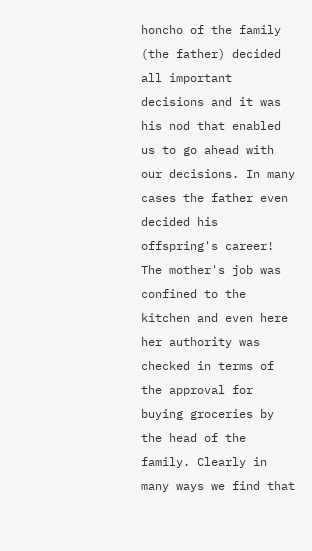honcho of the family (the father) decided all important decisions and it was his nod that enabled us to go ahead with our decisions. In many cases the father even decided his offspring's career! The mother's job was confined to the kitchen and even here her authority was checked in terms of the approval for buying groceries by the head of the family. Clearly in many ways we find that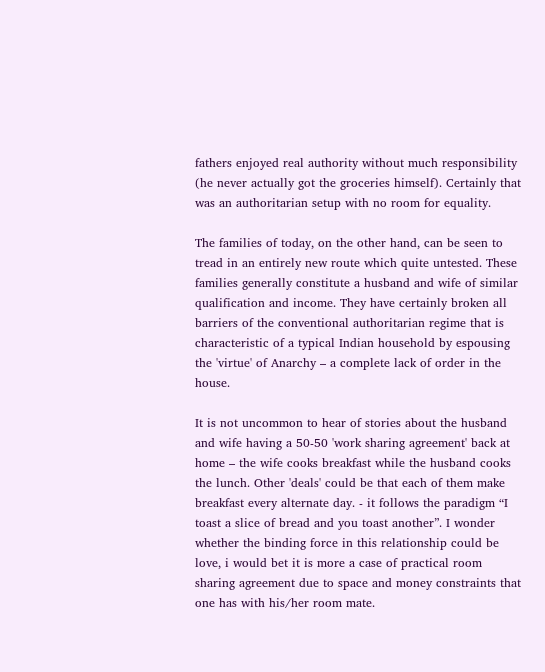fathers enjoyed real authority without much responsibility (he never actually got the groceries himself). Certainly that was an authoritarian setup with no room for equality.

The families of today, on the other hand, can be seen to tread in an entirely new route which quite untested. These families generally constitute a husband and wife of similar qualification and income. They have certainly broken all barriers of the conventional authoritarian regime that is characteristic of a typical Indian household by espousing the 'virtue' of Anarchy – a complete lack of order in the house.

It is not uncommon to hear of stories about the husband and wife having a 50-50 'work sharing agreement' back at home – the wife cooks breakfast while the husband cooks the lunch. Other 'deals' could be that each of them make breakfast every alternate day. - it follows the paradigm “I toast a slice of bread and you toast another”. I wonder whether the binding force in this relationship could be love, i would bet it is more a case of practical room sharing agreement due to space and money constraints that one has with his/her room mate.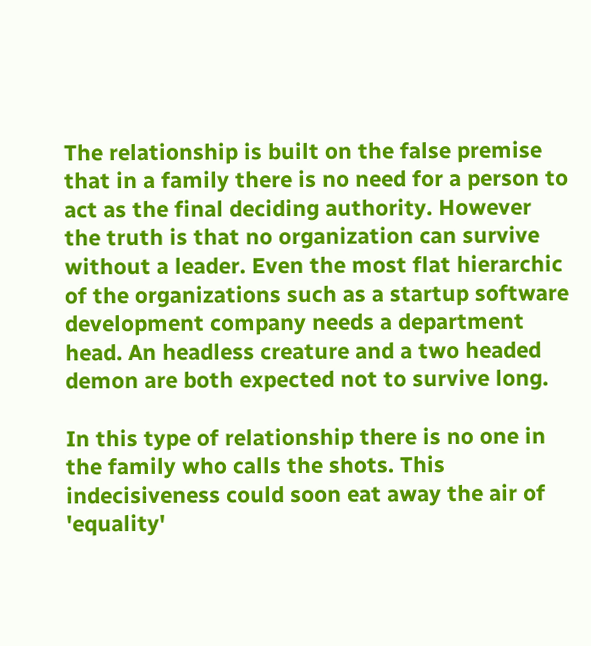The relationship is built on the false premise that in a family there is no need for a person to act as the final deciding authority. However the truth is that no organization can survive without a leader. Even the most flat hierarchic of the organizations such as a startup software development company needs a department head. An headless creature and a two headed demon are both expected not to survive long.

In this type of relationship there is no one in the family who calls the shots. This indecisiveness could soon eat away the air of 'equality'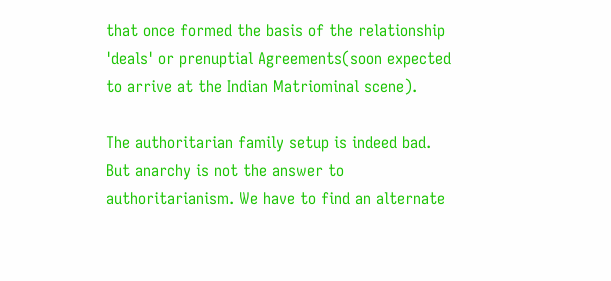that once formed the basis of the relationship 'deals' or prenuptial Agreements(soon expected to arrive at the Indian Matriominal scene).

The authoritarian family setup is indeed bad. But anarchy is not the answer to authoritarianism. We have to find an alternate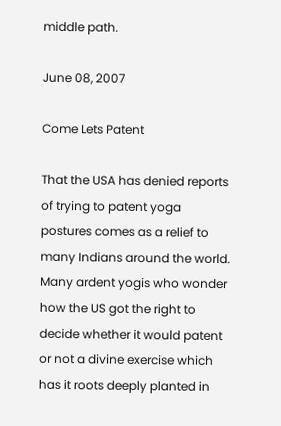middle path.

June 08, 2007

Come Lets Patent

That the USA has denied reports of trying to patent yoga postures comes as a relief to many Indians around the world. Many ardent yogis who wonder how the US got the right to decide whether it would patent or not a divine exercise which has it roots deeply planted in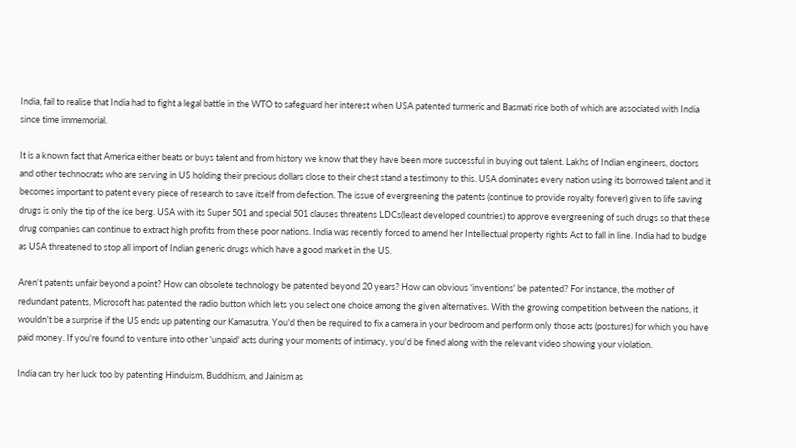India, fail to realise that India had to fight a legal battle in the WTO to safeguard her interest when USA patented turmeric and Basmati rice both of which are associated with India since time immemorial.

It is a known fact that America either beats or buys talent and from history we know that they have been more successful in buying out talent. Lakhs of Indian engineers, doctors and other technocrats who are serving in US holding their precious dollars close to their chest stand a testimony to this. USA dominates every nation using its borrowed talent and it becomes important to patent every piece of research to save itself from defection. The issue of evergreening the patents (continue to provide royalty forever) given to life saving drugs is only the tip of the ice berg. USA with its Super 501 and special 501 clauses threatens LDCs(least developed countries) to approve evergreening of such drugs so that these drug companies can continue to extract high profits from these poor nations. India was recently forced to amend her Intellectual property rights Act to fall in line. India had to budge as USA threatened to stop all import of Indian generic drugs which have a good market in the US.

Aren't patents unfair beyond a point? How can obsolete technology be patented beyond 20 years? How can obvious 'inventions' be patented? For instance, the mother of redundant patents, Microsoft has patented the radio button which lets you select one choice among the given alternatives. With the growing competition between the nations, it wouldn't be a surprise if the US ends up patenting our Kamasutra. You'd then be required to fix a camera in your bedroom and perform only those acts (postures) for which you have paid money. If you're found to venture into other 'unpaid' acts during your moments of intimacy, you'd be fined along with the relevant video showing your violation.

India can try her luck too by patenting Hinduism, Buddhism, and Jainism as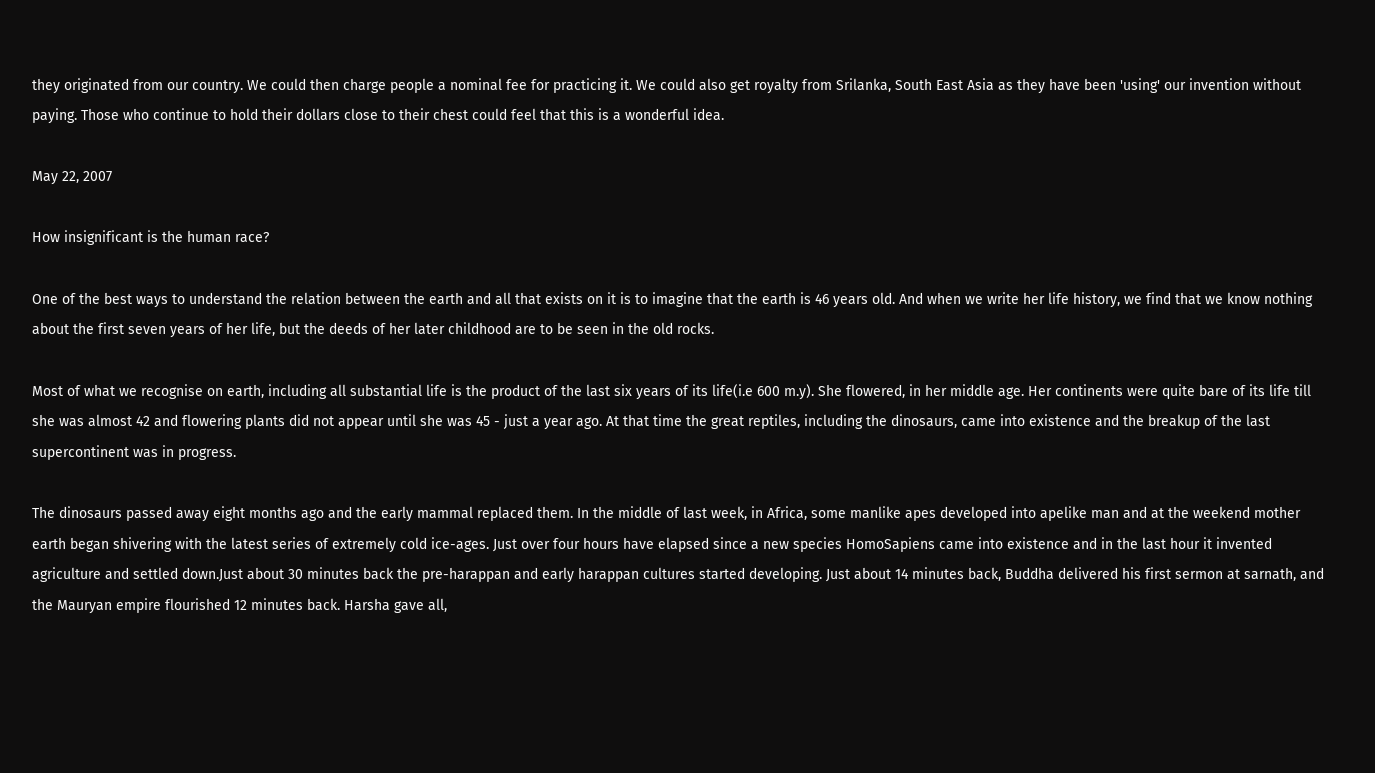they originated from our country. We could then charge people a nominal fee for practicing it. We could also get royalty from Srilanka, South East Asia as they have been 'using' our invention without paying. Those who continue to hold their dollars close to their chest could feel that this is a wonderful idea.

May 22, 2007

How insignificant is the human race?

One of the best ways to understand the relation between the earth and all that exists on it is to imagine that the earth is 46 years old. And when we write her life history, we find that we know nothing about the first seven years of her life, but the deeds of her later childhood are to be seen in the old rocks.

Most of what we recognise on earth, including all substantial life is the product of the last six years of its life(i.e 600 m.y). She flowered, in her middle age. Her continents were quite bare of its life till she was almost 42 and flowering plants did not appear until she was 45 - just a year ago. At that time the great reptiles, including the dinosaurs, came into existence and the breakup of the last supercontinent was in progress.

The dinosaurs passed away eight months ago and the early mammal replaced them. In the middle of last week, in Africa, some manlike apes developed into apelike man and at the weekend mother earth began shivering with the latest series of extremely cold ice-ages. Just over four hours have elapsed since a new species HomoSapiens came into existence and in the last hour it invented agriculture and settled down.Just about 30 minutes back the pre-harappan and early harappan cultures started developing. Just about 14 minutes back, Buddha delivered his first sermon at sarnath, and the Mauryan empire flourished 12 minutes back. Harsha gave all,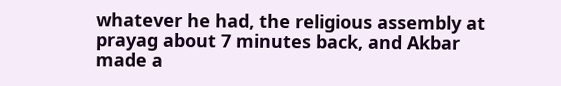whatever he had, the religious assembly at prayag about 7 minutes back, and Akbar made a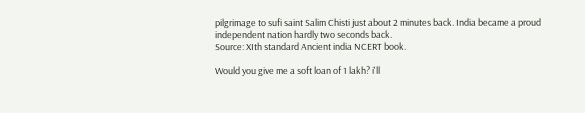pilgrimage to sufi saint Salim Chisti just about 2 minutes back. India became a proud independent nation hardly two seconds back.
Source: XIth standard Ancient india NCERT book.

Would you give me a soft loan of 1 lakh? i'll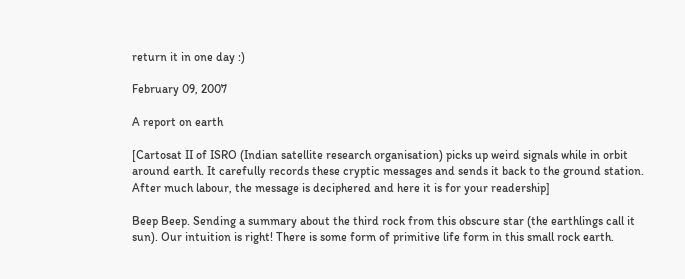return it in one day :)

February 09, 2007

A report on earth

[Cartosat II of ISRO (Indian satellite research organisation) picks up weird signals while in orbit around earth. It carefully records these cryptic messages and sends it back to the ground station. After much labour, the message is deciphered and here it is for your readership]

Beep Beep. Sending a summary about the third rock from this obscure star (the earthlings call it sun). Our intuition is right! There is some form of primitive life form in this small rock earth.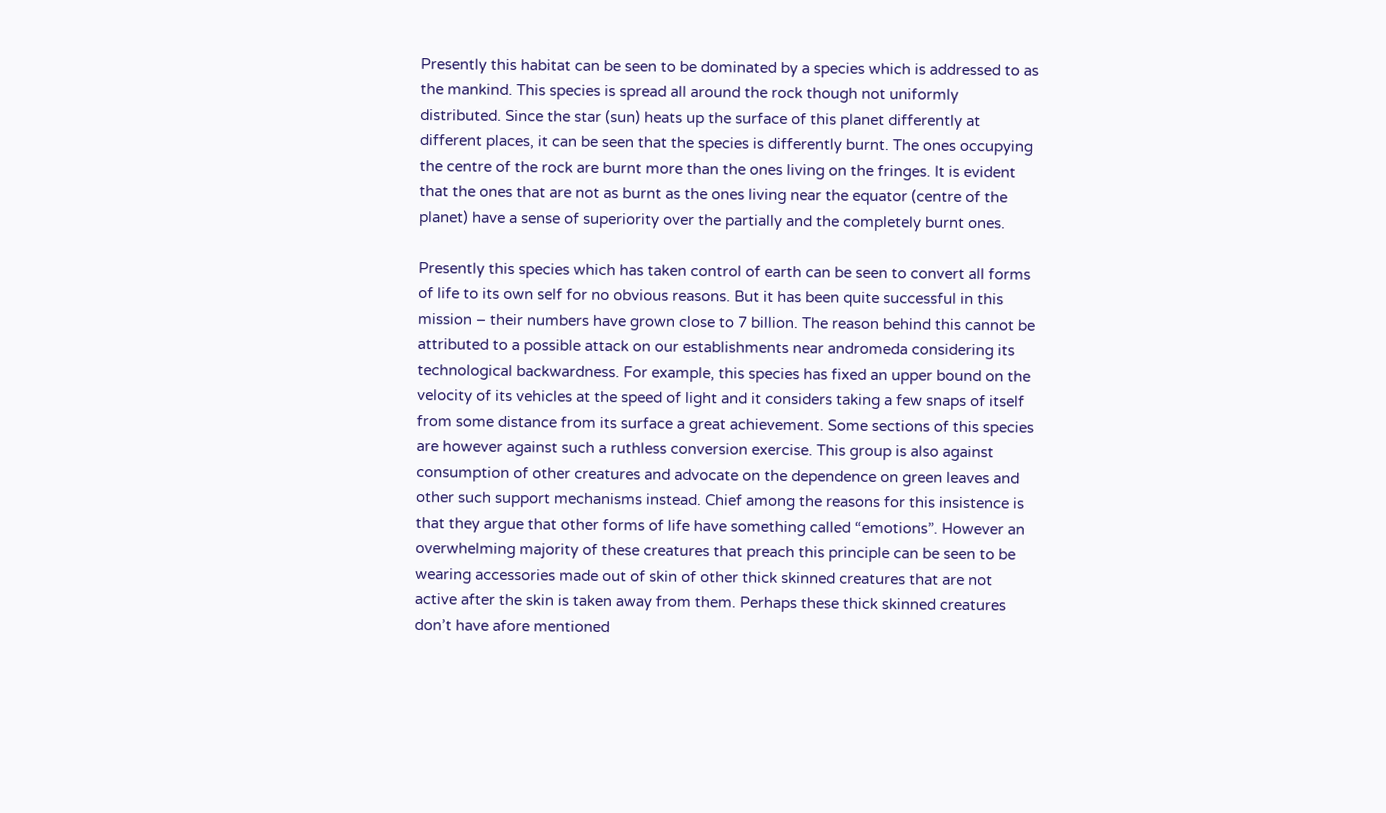Presently this habitat can be seen to be dominated by a species which is addressed to as the mankind. This species is spread all around the rock though not uniformly distributed. Since the star (sun) heats up the surface of this planet differently at different places, it can be seen that the species is differently burnt. The ones occupying the centre of the rock are burnt more than the ones living on the fringes. It is evident that the ones that are not as burnt as the ones living near the equator (centre of the planet) have a sense of superiority over the partially and the completely burnt ones.

Presently this species which has taken control of earth can be seen to convert all forms of life to its own self for no obvious reasons. But it has been quite successful in this mission – their numbers have grown close to 7 billion. The reason behind this cannot be attributed to a possible attack on our establishments near andromeda considering its technological backwardness. For example, this species has fixed an upper bound on the velocity of its vehicles at the speed of light and it considers taking a few snaps of itself from some distance from its surface a great achievement. Some sections of this species are however against such a ruthless conversion exercise. This group is also against consumption of other creatures and advocate on the dependence on green leaves and other such support mechanisms instead. Chief among the reasons for this insistence is that they argue that other forms of life have something called “emotions”. However an overwhelming majority of these creatures that preach this principle can be seen to be wearing accessories made out of skin of other thick skinned creatures that are not active after the skin is taken away from them. Perhaps these thick skinned creatures don’t have afore mentioned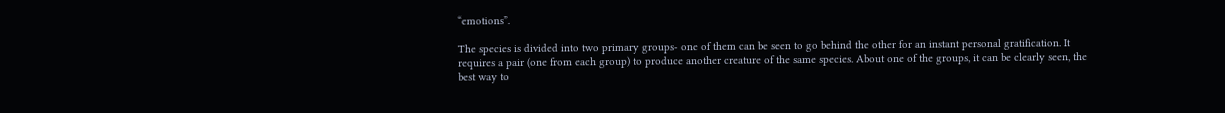“emotions”.

The species is divided into two primary groups- one of them can be seen to go behind the other for an instant personal gratification. It requires a pair (one from each group) to produce another creature of the same species. About one of the groups, it can be clearly seen, the best way to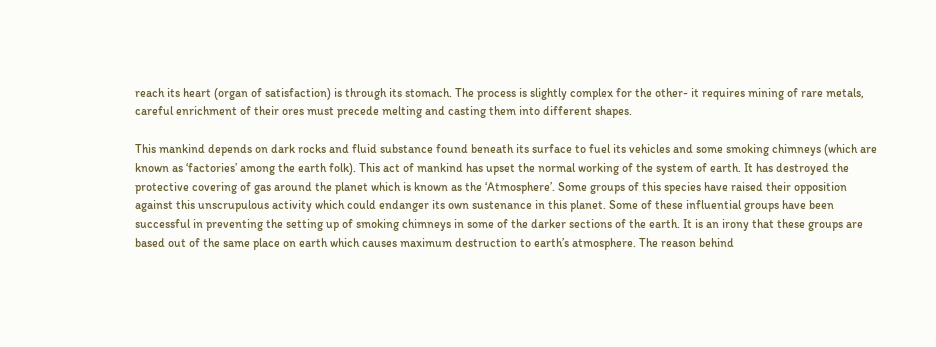reach its heart (organ of satisfaction) is through its stomach. The process is slightly complex for the other- it requires mining of rare metals, careful enrichment of their ores must precede melting and casting them into different shapes.

This mankind depends on dark rocks and fluid substance found beneath its surface to fuel its vehicles and some smoking chimneys (which are known as ‘factories’ among the earth folk). This act of mankind has upset the normal working of the system of earth. It has destroyed the protective covering of gas around the planet which is known as the ‘Atmosphere’. Some groups of this species have raised their opposition against this unscrupulous activity which could endanger its own sustenance in this planet. Some of these influential groups have been successful in preventing the setting up of smoking chimneys in some of the darker sections of the earth. It is an irony that these groups are based out of the same place on earth which causes maximum destruction to earth’s atmosphere. The reason behind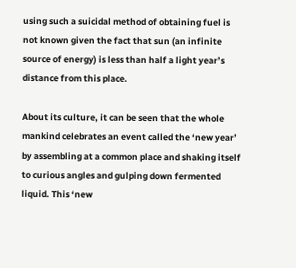using such a suicidal method of obtaining fuel is not known given the fact that sun (an infinite source of energy) is less than half a light year’s distance from this place.

About its culture, it can be seen that the whole mankind celebrates an event called the ‘new year’ by assembling at a common place and shaking itself to curious angles and gulping down fermented liquid. This ‘new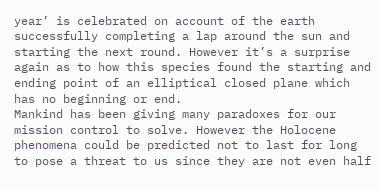year’ is celebrated on account of the earth successfully completing a lap around the sun and starting the next round. However it’s a surprise again as to how this species found the starting and ending point of an elliptical closed plane which has no beginning or end.
Mankind has been giving many paradoxes for our mission control to solve. However the Holocene phenomena could be predicted not to last for long to pose a threat to us since they are not even half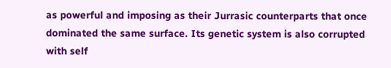as powerful and imposing as their Jurrasic counterparts that once dominated the same surface. Its genetic system is also corrupted with self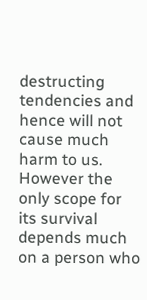destructing tendencies and hence will not cause much harm to us. However the only scope for its survival depends much on a person who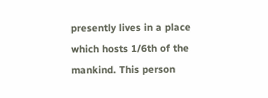presently lives in a place which hosts 1/6th of the mankind. This person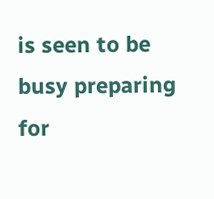is seen to be busy preparing for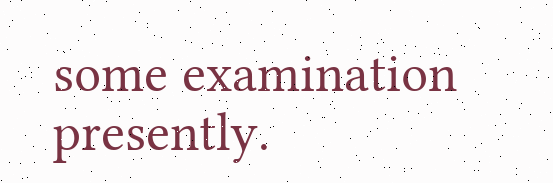some examination presently.